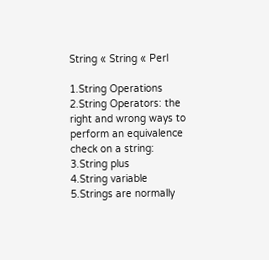String « String « Perl

1.String Operations
2.String Operators: the right and wrong ways to perform an equivalence check on a string:
3.String plus
4.String variable
5.Strings are normally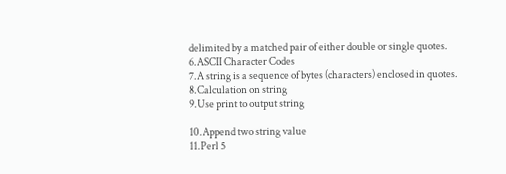delimited by a matched pair of either double or single quotes.
6.ASCII Character Codes
7.A string is a sequence of bytes (characters) enclosed in quotes.
8.Calculation on string
9.Use print to output string

10.Append two string value
11.Perl 5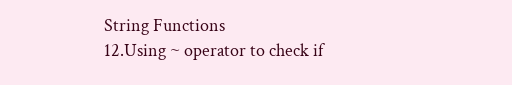String Functions
12.Using ~ operator to check if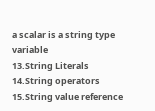a scalar is a string type variable
13.String Literals
14.String operators
15.String value reference